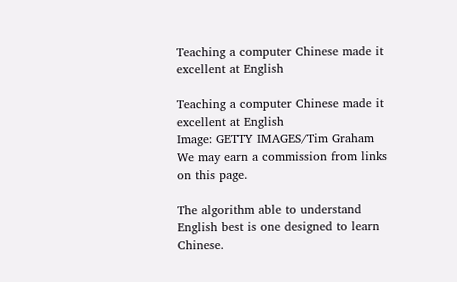Teaching a computer Chinese made it excellent at English

Teaching a computer Chinese made it excellent at English
Image: GETTY IMAGES/Tim Graham
We may earn a commission from links on this page.

The algorithm able to understand English best is one designed to learn Chinese.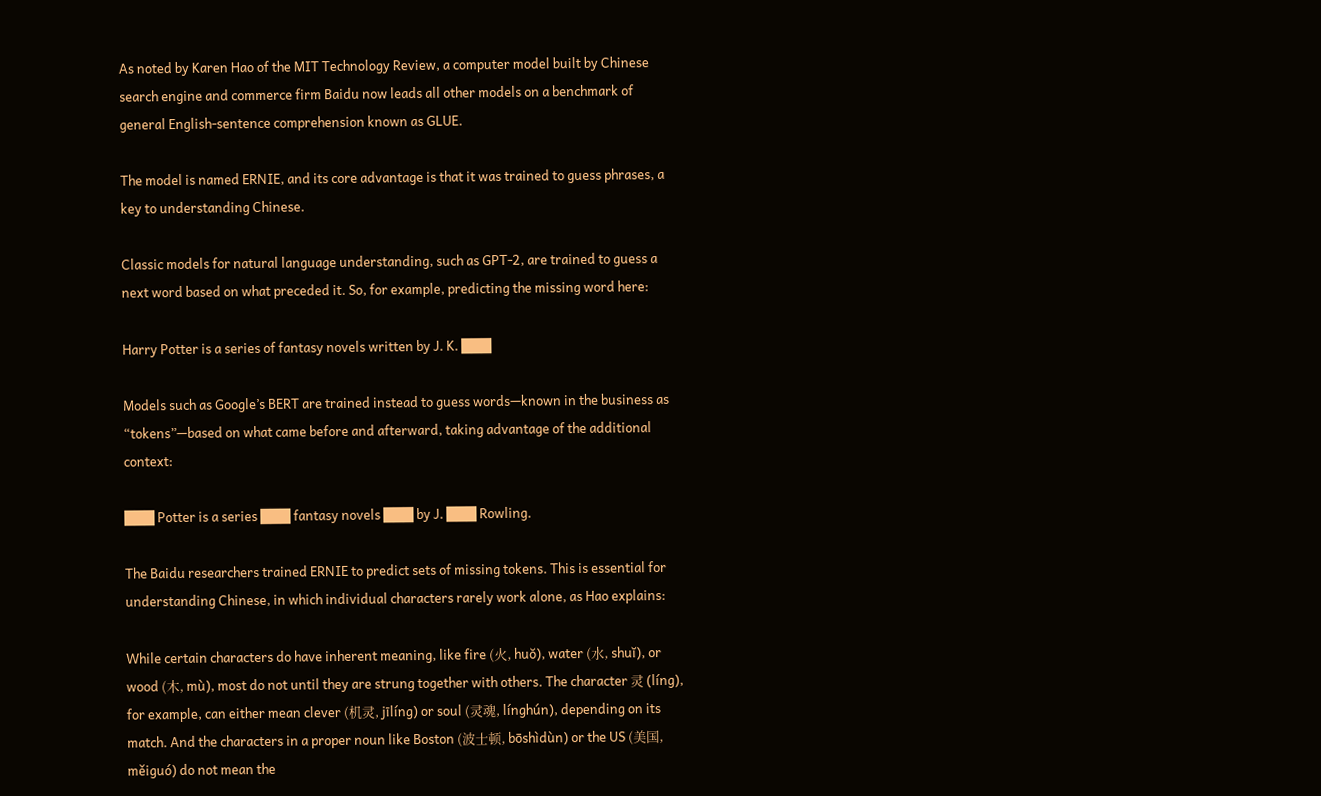As noted by Karen Hao of the MIT Technology Review, a computer model built by Chinese search engine and commerce firm Baidu now leads all other models on a benchmark of general English-sentence comprehension known as GLUE.

The model is named ERNIE, and its core advantage is that it was trained to guess phrases, a key to understanding Chinese.

Classic models for natural language understanding, such as GPT-2, are trained to guess a next word based on what preceded it. So, for example, predicting the missing word here:

Harry Potter is a series of fantasy novels written by J. K. ███

Models such as Google’s BERT are trained instead to guess words—known in the business as “tokens”—based on what came before and afterward, taking advantage of the additional context:

███ Potter is a series ███ fantasy novels ███ by J. ███ Rowling.

The Baidu researchers trained ERNIE to predict sets of missing tokens. This is essential for understanding Chinese, in which individual characters rarely work alone, as Hao explains:

While certain characters do have inherent meaning, like fire (火, huŏ), water (水, shuĭ), or wood (木, mù), most do not until they are strung together with others. The character 灵 (líng), for example, can either mean clever (机灵, jīlíng) or soul (灵魂, línghún), depending on its match. And the characters in a proper noun like Boston (波士顿, bōshìdùn) or the US (美国, měiguó) do not mean the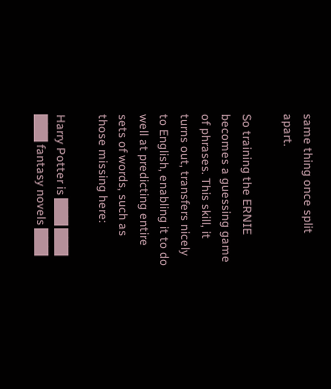same thing once split apart.

So training the ERNIE becomes a guessing game of phrases. This skill, it turns out, transfers nicely to English, enabling it to do well at predicting entire sets of words, such as those missing here:

Harry Potter is ███ ███ ███ fantasy novels ███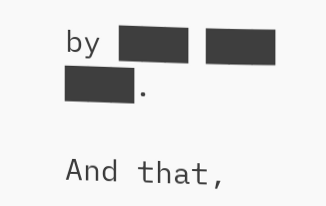by ███ ███ ███.

And that,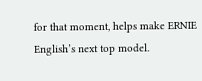for that moment, helps make ERNIE English’s next top model.